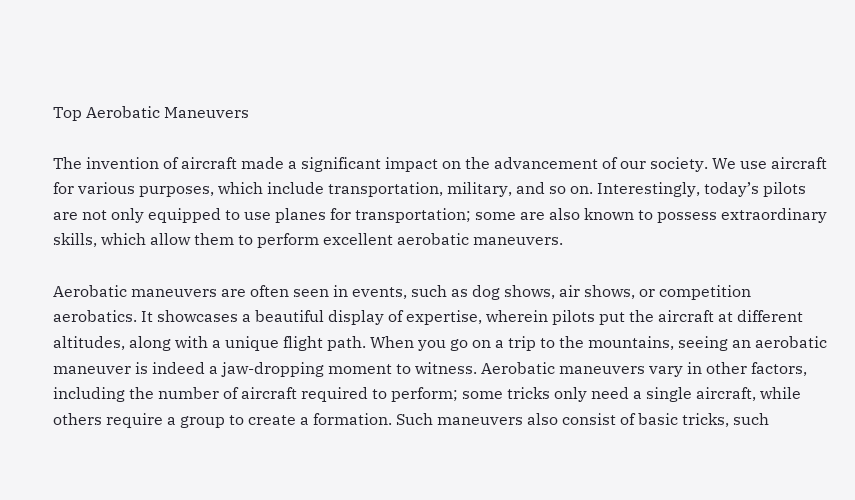Top Aerobatic Maneuvers

The invention of aircraft made a significant impact on the advancement of our society. We use aircraft for various purposes, which include transportation, military, and so on. Interestingly, today’s pilots are not only equipped to use planes for transportation; some are also known to possess extraordinary skills, which allow them to perform excellent aerobatic maneuvers.

Aerobatic maneuvers are often seen in events, such as dog shows, air shows, or competition aerobatics. It showcases a beautiful display of expertise, wherein pilots put the aircraft at different altitudes, along with a unique flight path. When you go on a trip to the mountains, seeing an aerobatic maneuver is indeed a jaw-dropping moment to witness. Aerobatic maneuvers vary in other factors, including the number of aircraft required to perform; some tricks only need a single aircraft, while others require a group to create a formation. Such maneuvers also consist of basic tricks, such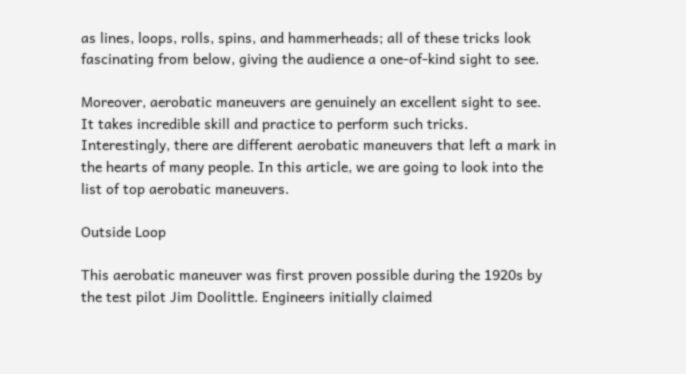as lines, loops, rolls, spins, and hammerheads; all of these tricks look fascinating from below, giving the audience a one-of-kind sight to see.

Moreover, aerobatic maneuvers are genuinely an excellent sight to see. It takes incredible skill and practice to perform such tricks. Interestingly, there are different aerobatic maneuvers that left a mark in the hearts of many people. In this article, we are going to look into the list of top aerobatic maneuvers.

Outside Loop

This aerobatic maneuver was first proven possible during the 1920s by the test pilot Jim Doolittle. Engineers initially claimed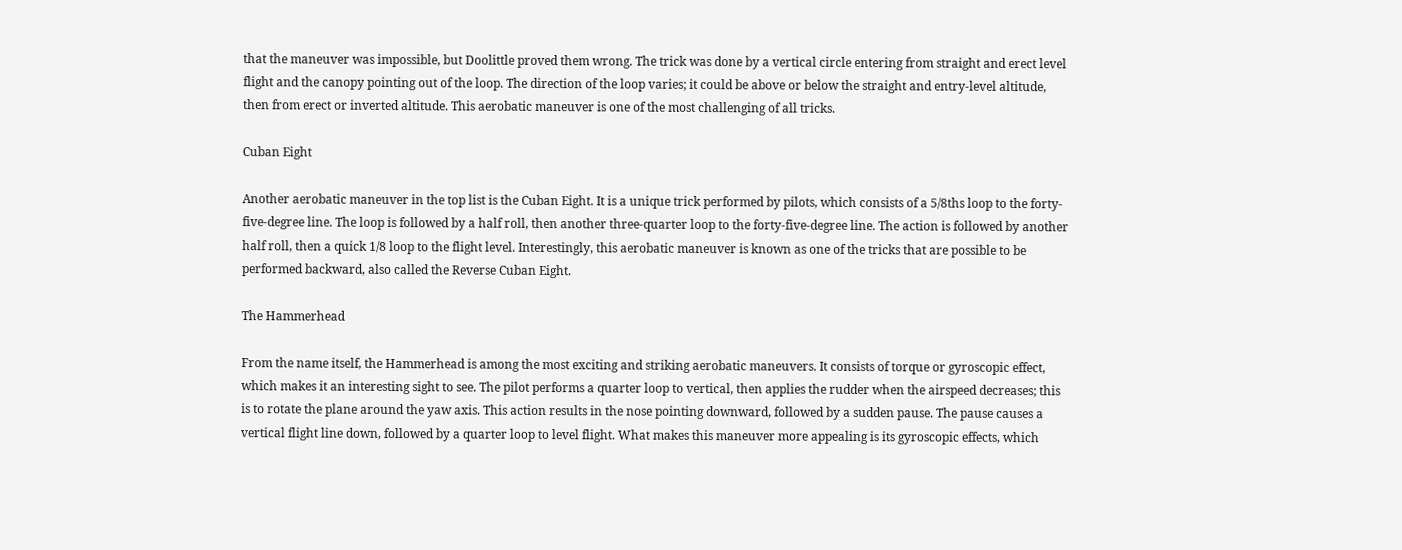that the maneuver was impossible, but Doolittle proved them wrong. The trick was done by a vertical circle entering from straight and erect level flight and the canopy pointing out of the loop. The direction of the loop varies; it could be above or below the straight and entry-level altitude, then from erect or inverted altitude. This aerobatic maneuver is one of the most challenging of all tricks.

Cuban Eight

Another aerobatic maneuver in the top list is the Cuban Eight. It is a unique trick performed by pilots, which consists of a 5/8ths loop to the forty-five-degree line. The loop is followed by a half roll, then another three-quarter loop to the forty-five-degree line. The action is followed by another half roll, then a quick 1/8 loop to the flight level. Interestingly, this aerobatic maneuver is known as one of the tricks that are possible to be performed backward, also called the Reverse Cuban Eight.

The Hammerhead

From the name itself, the Hammerhead is among the most exciting and striking aerobatic maneuvers. It consists of torque or gyroscopic effect, which makes it an interesting sight to see. The pilot performs a quarter loop to vertical, then applies the rudder when the airspeed decreases; this is to rotate the plane around the yaw axis. This action results in the nose pointing downward, followed by a sudden pause. The pause causes a vertical flight line down, followed by a quarter loop to level flight. What makes this maneuver more appealing is its gyroscopic effects, which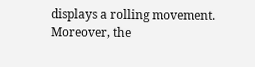displays a rolling movement. Moreover, the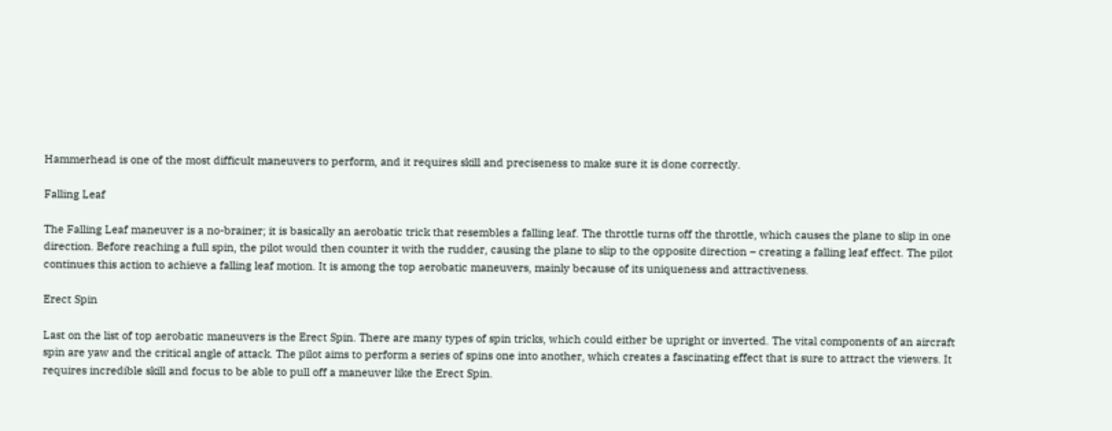Hammerhead is one of the most difficult maneuvers to perform, and it requires skill and preciseness to make sure it is done correctly.

Falling Leaf

The Falling Leaf maneuver is a no-brainer; it is basically an aerobatic trick that resembles a falling leaf. The throttle turns off the throttle, which causes the plane to slip in one direction. Before reaching a full spin, the pilot would then counter it with the rudder, causing the plane to slip to the opposite direction – creating a falling leaf effect. The pilot continues this action to achieve a falling leaf motion. It is among the top aerobatic maneuvers, mainly because of its uniqueness and attractiveness.

Erect Spin

Last on the list of top aerobatic maneuvers is the Erect Spin. There are many types of spin tricks, which could either be upright or inverted. The vital components of an aircraft spin are yaw and the critical angle of attack. The pilot aims to perform a series of spins one into another, which creates a fascinating effect that is sure to attract the viewers. It requires incredible skill and focus to be able to pull off a maneuver like the Erect Spin.